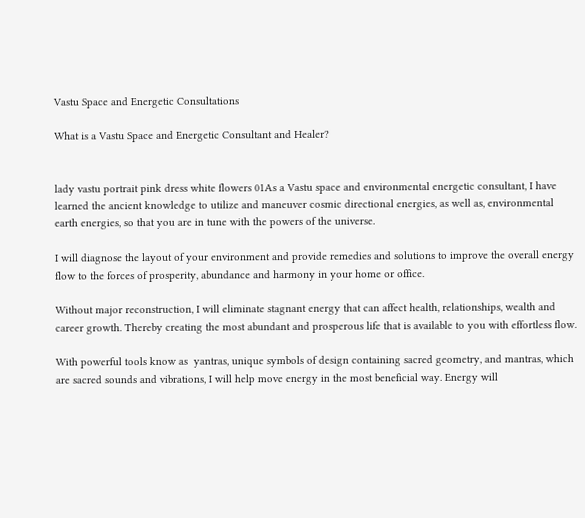Vastu Space and Energetic Consultations

What is a Vastu Space and Energetic Consultant and Healer?


lady vastu portrait pink dress white flowers 01As a Vastu space and environmental energetic consultant, I have learned the ancient knowledge to utilize and maneuver cosmic directional energies, as well as, environmental earth energies, so that you are in tune with the powers of the universe.

I will diagnose the layout of your environment and provide remedies and solutions to improve the overall energy flow to the forces of prosperity, abundance and harmony in your home or office.

Without major reconstruction, I will eliminate stagnant energy that can affect health, relationships, wealth and career growth. Thereby creating the most abundant and prosperous life that is available to you with effortless flow.

With powerful tools know as  yantras, unique symbols of design containing sacred geometry, and mantras, which are sacred sounds and vibrations, I will help move energy in the most beneficial way. Energy will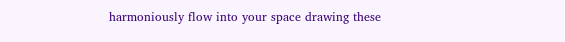harmoniously flow into your space drawing these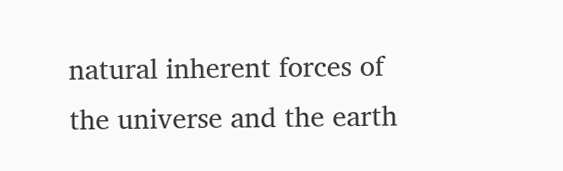natural inherent forces of the universe and the earth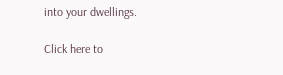into your dwellings.

Click here to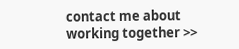contact me about working together >>